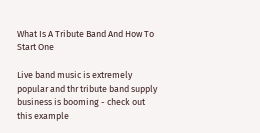What Is A Tribute Band And How To Start One

Live band music is extremely popular and thr tribute band supply business is booming - check out this example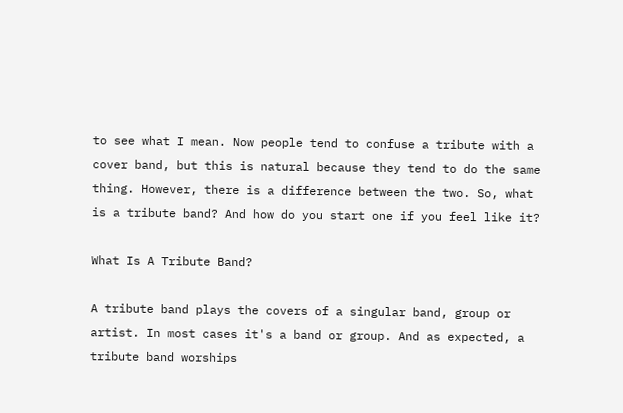to see what I mean. Now people tend to confuse a tribute with a cover band, but this is natural because they tend to do the same thing. However, there is a difference between the two. So, what is a tribute band? And how do you start one if you feel like it?

What Is A Tribute Band?

A tribute band plays the covers of a singular band, group or artist. In most cases it's a band or group. And as expected, a tribute band worships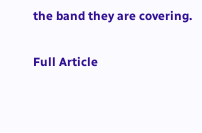the band they are covering.

Full Article